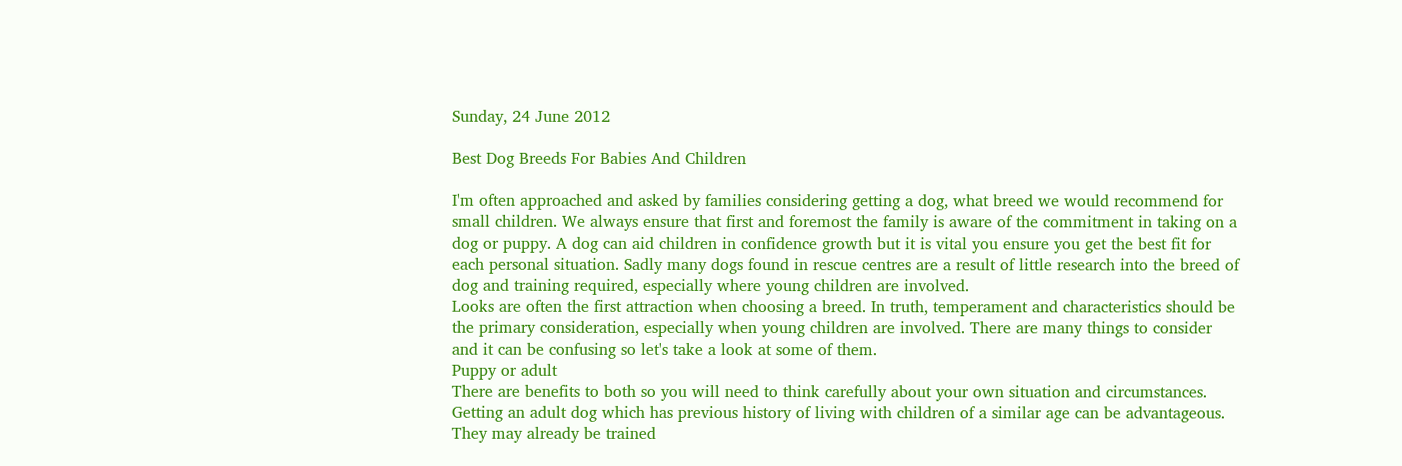Sunday, 24 June 2012

Best Dog Breeds For Babies And Children

I'm often approached and asked by families considering getting a dog, what breed we would recommend for small children. We always ensure that first and foremost the family is aware of the commitment in taking on a dog or puppy. A dog can aid children in confidence growth but it is vital you ensure you get the best fit for each personal situation. Sadly many dogs found in rescue centres are a result of little research into the breed of dog and training required, especially where young children are involved.
Looks are often the first attraction when choosing a breed. In truth, temperament and characteristics should be the primary consideration, especially when young children are involved. There are many things to consider and it can be confusing so let's take a look at some of them.
Puppy or adult
There are benefits to both so you will need to think carefully about your own situation and circumstances. Getting an adult dog which has previous history of living with children of a similar age can be advantageous. They may already be trained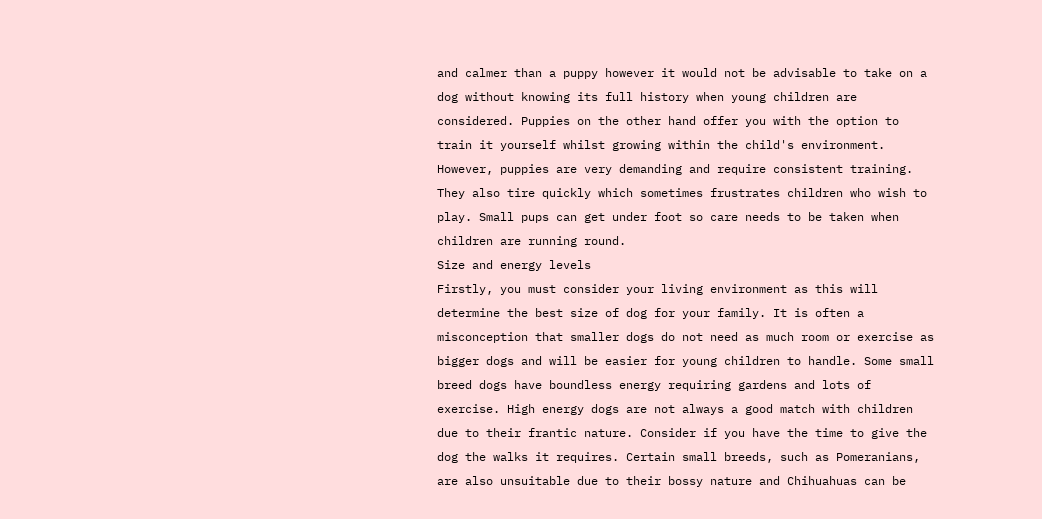and calmer than a puppy however it would not be advisable to take on a dog without knowing its full history when young children are considered. Puppies on the other hand offer you with the option to train it yourself whilst growing within the child's environment. However, puppies are very demanding and require consistent training. They also tire quickly which sometimes frustrates children who wish to play. Small pups can get under foot so care needs to be taken when children are running round.
Size and energy levels
Firstly, you must consider your living environment as this will determine the best size of dog for your family. It is often a misconception that smaller dogs do not need as much room or exercise as bigger dogs and will be easier for young children to handle. Some small breed dogs have boundless energy requiring gardens and lots of exercise. High energy dogs are not always a good match with children due to their frantic nature. Consider if you have the time to give the dog the walks it requires. Certain small breeds, such as Pomeranians, are also unsuitable due to their bossy nature and Chihuahuas can be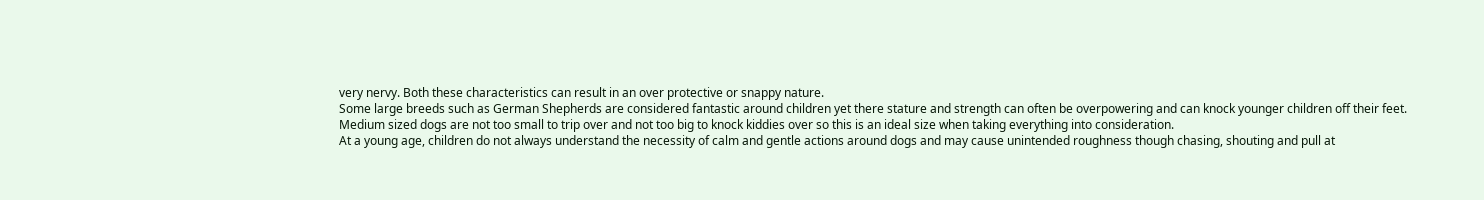very nervy. Both these characteristics can result in an over protective or snappy nature.
Some large breeds such as German Shepherds are considered fantastic around children yet there stature and strength can often be overpowering and can knock younger children off their feet.
Medium sized dogs are not too small to trip over and not too big to knock kiddies over so this is an ideal size when taking everything into consideration.
At a young age, children do not always understand the necessity of calm and gentle actions around dogs and may cause unintended roughness though chasing, shouting and pull at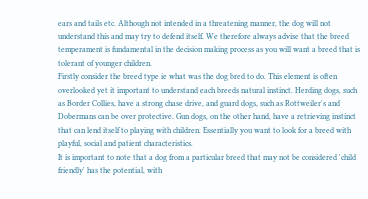ears and tails etc. Although not intended in a threatening manner, the dog will not understand this and may try to defend itself. We therefore always advise that the breed temperament is fundamental in the decision making process as you will want a breed that is tolerant of younger children.
Firstly consider the breed type ie what was the dog bred to do. This element is often overlooked yet it important to understand each breeds natural instinct. Herding dogs, such as Border Collies, have a strong chase drive, and guard dogs, such as Rottweiler's and Dobermans can be over protective. Gun dogs, on the other hand, have a retrieving instinct that can lend itself to playing with children. Essentially you want to look for a breed with playful, social and patient characteristics.
It is important to note that a dog from a particular breed that may not be considered 'child friendly' has the potential, with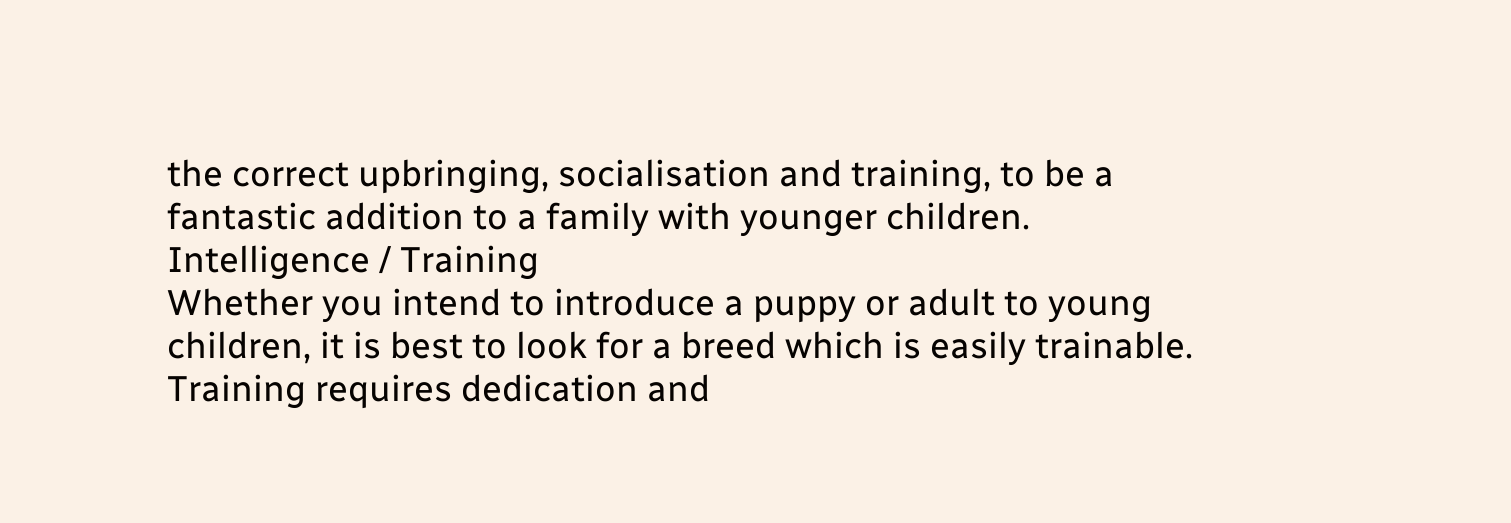the correct upbringing, socialisation and training, to be a fantastic addition to a family with younger children.
Intelligence / Training
Whether you intend to introduce a puppy or adult to young children, it is best to look for a breed which is easily trainable. Training requires dedication and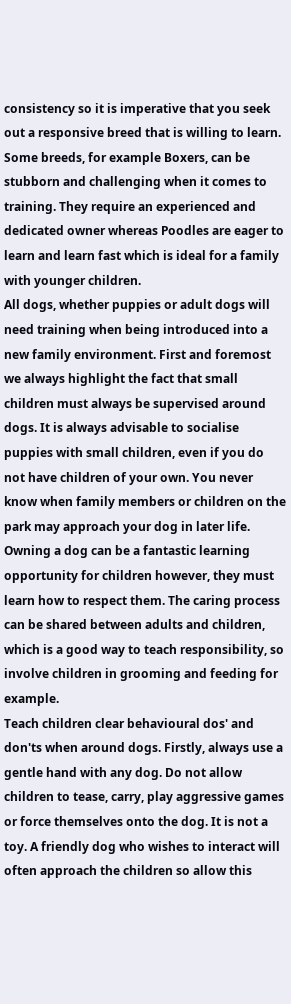consistency so it is imperative that you seek out a responsive breed that is willing to learn. Some breeds, for example Boxers, can be stubborn and challenging when it comes to training. They require an experienced and dedicated owner whereas Poodles are eager to learn and learn fast which is ideal for a family with younger children.
All dogs, whether puppies or adult dogs will need training when being introduced into a new family environment. First and foremost we always highlight the fact that small children must always be supervised around dogs. It is always advisable to socialise puppies with small children, even if you do not have children of your own. You never know when family members or children on the park may approach your dog in later life.
Owning a dog can be a fantastic learning opportunity for children however, they must learn how to respect them. The caring process can be shared between adults and children, which is a good way to teach responsibility, so involve children in grooming and feeding for example.
Teach children clear behavioural dos' and don'ts when around dogs. Firstly, always use a gentle hand with any dog. Do not allow children to tease, carry, play aggressive games or force themselves onto the dog. It is not a toy. A friendly dog who wishes to interact will often approach the children so allow this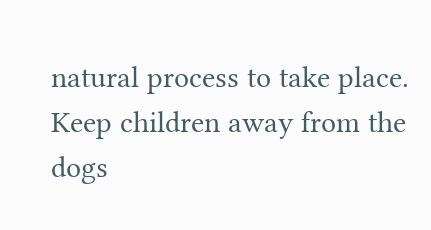natural process to take place. Keep children away from the dogs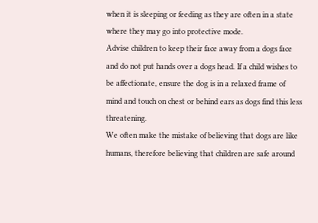when it is sleeping or feeding as they are often in a state where they may go into protective mode.
Advise children to keep their face away from a dogs face and do not put hands over a dogs head. If a child wishes to be affectionate, ensure the dog is in a relaxed frame of mind and touch on chest or behind ears as dogs find this less threatening.
We often make the mistake of believing that dogs are like humans, therefore believing that children are safe around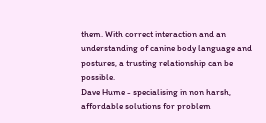them. With correct interaction and an understanding of canine body language and postures, a trusting relationship can be possible.
Dave Hume - specialising in non harsh, affordable solutions for problem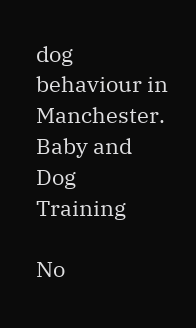dog behaviour in Manchester. Baby and Dog Training

No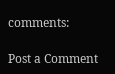comments:

Post a Comment